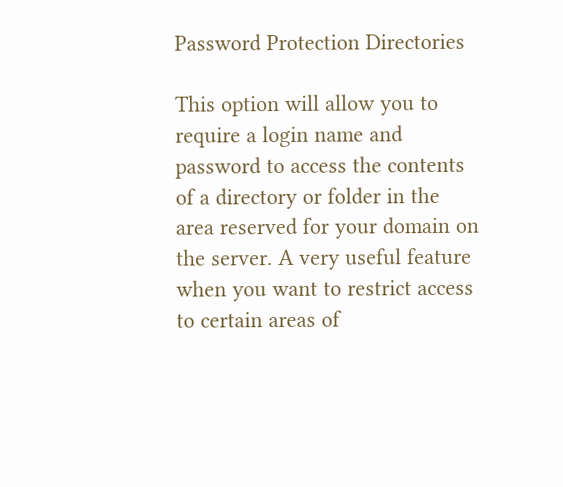Password Protection Directories

This option will allow you to require a login name and password to access the contents of a directory or folder in the area reserved for your domain on the server. A very useful feature when you want to restrict access to certain areas of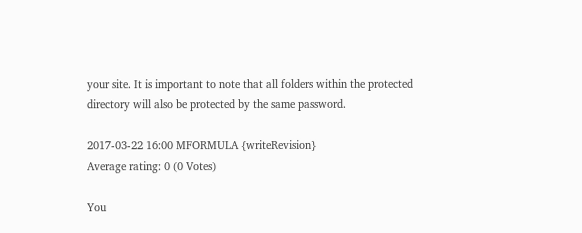your site. It is important to note that all folders within the protected directory will also be protected by the same password.

2017-03-22 16:00 MFORMULA {writeRevision}
Average rating: 0 (0 Votes)

You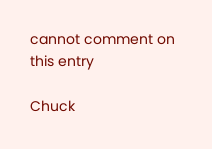cannot comment on this entry

Chuck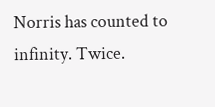Norris has counted to infinity. Twice.